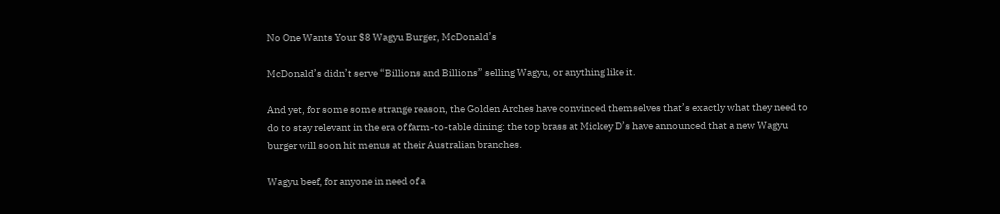No One Wants Your $8 Wagyu Burger, McDonald’s

McDonald’s didn’t serve “Billions and Billions” selling Wagyu, or anything like it.

And yet, for some some strange reason, the Golden Arches have convinced themselves that’s exactly what they need to do to stay relevant in the era of farm-to-table dining: the top brass at Mickey D’s have announced that a new Wagyu burger will soon hit menus at their Australian branches.

Wagyu beef, for anyone in need of a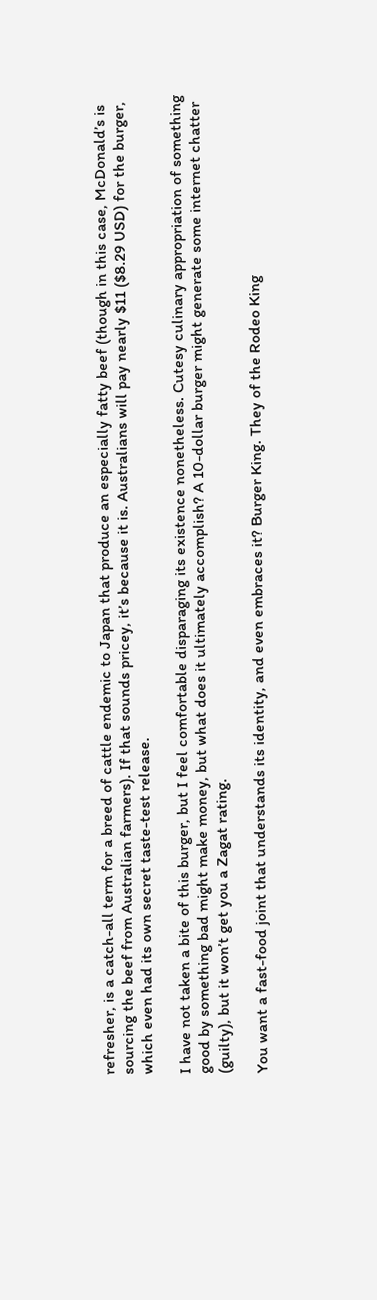refresher, is a catch-all term for a breed of cattle endemic to Japan that produce an especially fatty beef (though in this case, McDonald’s is sourcing the beef from Australian farmers). If that sounds pricey, it’s because it is. Australians will pay nearly $11 ($8.29 USD) for the burger, which even had its own secret taste-test release.

I have not taken a bite of this burger, but I feel comfortable disparaging its existence nonetheless. Cutesy culinary appropriation of something good by something bad might make money, but what does it ultimately accomplish? A 10-dollar burger might generate some internet chatter (guilty), but it won’t get you a Zagat rating.

You want a fast-food joint that understands its identity, and even embraces it? Burger King. They of the Rodeo King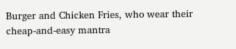Burger and Chicken Fries, who wear their cheap-and-easy mantra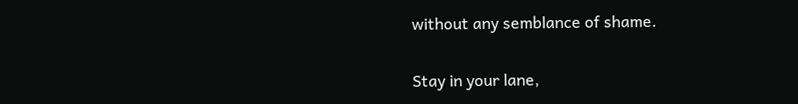without any semblance of shame.

Stay in your lane,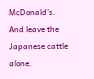McDonald’s. And leave the Japanese cattle alone.